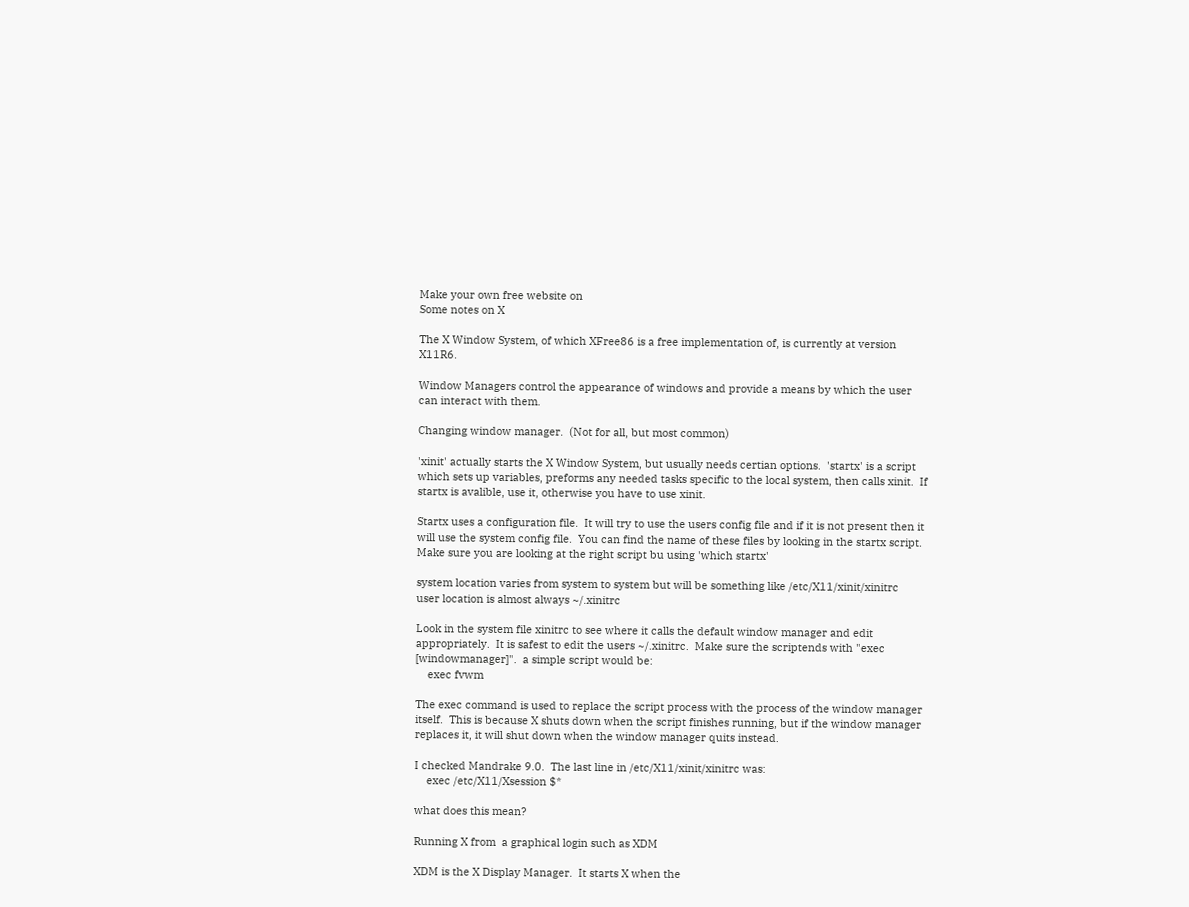Make your own free website on
Some notes on X

The X Window System, of which XFree86 is a free implementation of, is currently at version X11R6.

Window Managers control the appearance of windows and provide a means by which the user can interact with them.

Changing window manager.  (Not for all, but most common)

'xinit' actually starts the X Window System, but usually needs certian options.  'startx' is a script which sets up variables, preforms any needed tasks specific to the local system, then calls xinit.  If startx is avalible, use it, otherwise you have to use xinit.

Startx uses a configuration file.  It will try to use the users config file and if it is not present then it will use the system config file.  You can find the name of these files by looking in the startx script.  Make sure you are looking at the right script bu using 'which startx'

system location varies from system to system but will be something like /etc/X11/xinit/xinitrc
user location is almost always ~/.xinitrc

Look in the system file xinitrc to see where it calls the default window manager and edit appropriately.  It is safest to edit the users ~/.xinitrc.  Make sure the scriptends with "exec [windowmanager]".  a simple script would be:
    exec fvwm

The exec command is used to replace the script process with the process of the window manager itself.  This is because X shuts down when the script finishes running, but if the window manager replaces it, it will shut down when the window manager quits instead.

I checked Mandrake 9.0.  The last line in /etc/X11/xinit/xinitrc was:
    exec /etc/X11/Xsession $*

what does this mean?

Running X from  a graphical login such as XDM

XDM is the X Display Manager.  It starts X when the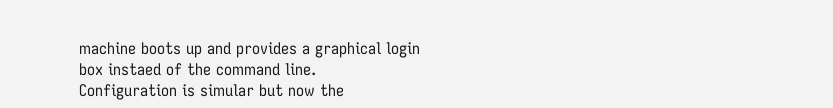machine boots up and provides a graphical login box instaed of the command line.  Configuration is simular but now the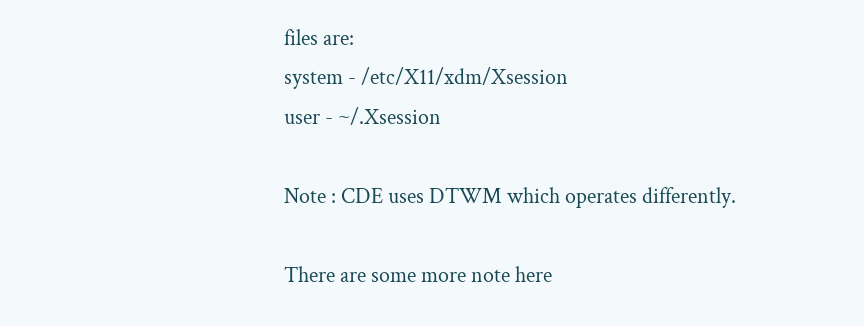files are:
system - /etc/X11/xdm/Xsession
user - ~/.Xsession

Note : CDE uses DTWM which operates differently.

There are some more note here